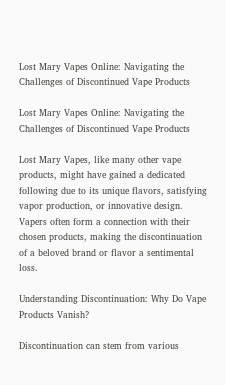Lost Mary Vapes Online: Navigating the Challenges of Discontinued Vape Products

Lost Mary Vapes Online: Navigating the Challenges of Discontinued Vape Products

Lost Mary Vapes, like many other vape products, might have gained a dedicated following due to its unique flavors, satisfying vapor production, or innovative design. Vapers often form a connection with their chosen products, making the discontinuation of a beloved brand or flavor a sentimental loss.

Understanding Discontinuation: Why Do Vape Products Vanish?

Discontinuation can stem from various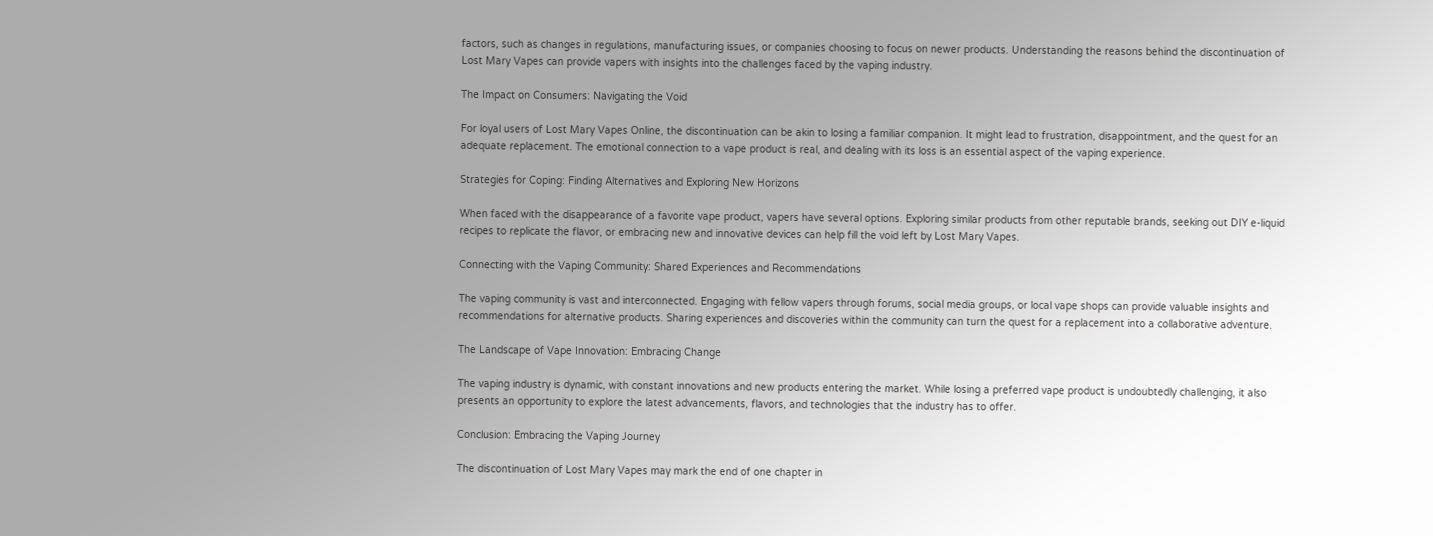factors, such as changes in regulations, manufacturing issues, or companies choosing to focus on newer products. Understanding the reasons behind the discontinuation of Lost Mary Vapes can provide vapers with insights into the challenges faced by the vaping industry.

The Impact on Consumers: Navigating the Void

For loyal users of Lost Mary Vapes Online, the discontinuation can be akin to losing a familiar companion. It might lead to frustration, disappointment, and the quest for an adequate replacement. The emotional connection to a vape product is real, and dealing with its loss is an essential aspect of the vaping experience.

Strategies for Coping: Finding Alternatives and Exploring New Horizons

When faced with the disappearance of a favorite vape product, vapers have several options. Exploring similar products from other reputable brands, seeking out DIY e-liquid recipes to replicate the flavor, or embracing new and innovative devices can help fill the void left by Lost Mary Vapes.

Connecting with the Vaping Community: Shared Experiences and Recommendations

The vaping community is vast and interconnected. Engaging with fellow vapers through forums, social media groups, or local vape shops can provide valuable insights and recommendations for alternative products. Sharing experiences and discoveries within the community can turn the quest for a replacement into a collaborative adventure.

The Landscape of Vape Innovation: Embracing Change

The vaping industry is dynamic, with constant innovations and new products entering the market. While losing a preferred vape product is undoubtedly challenging, it also presents an opportunity to explore the latest advancements, flavors, and technologies that the industry has to offer.

Conclusion: Embracing the Vaping Journey

The discontinuation of Lost Mary Vapes may mark the end of one chapter in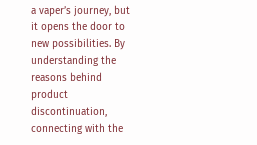a vaper’s journey, but it opens the door to new possibilities. By understanding the reasons behind product discontinuation, connecting with the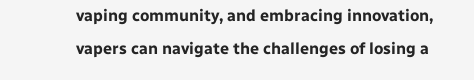vaping community, and embracing innovation, vapers can navigate the challenges of losing a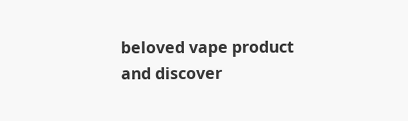beloved vape product and discover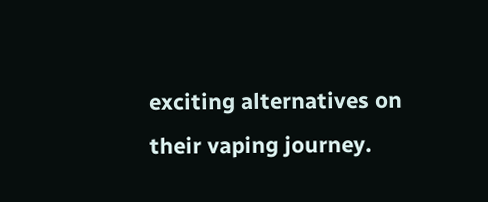exciting alternatives on their vaping journey.